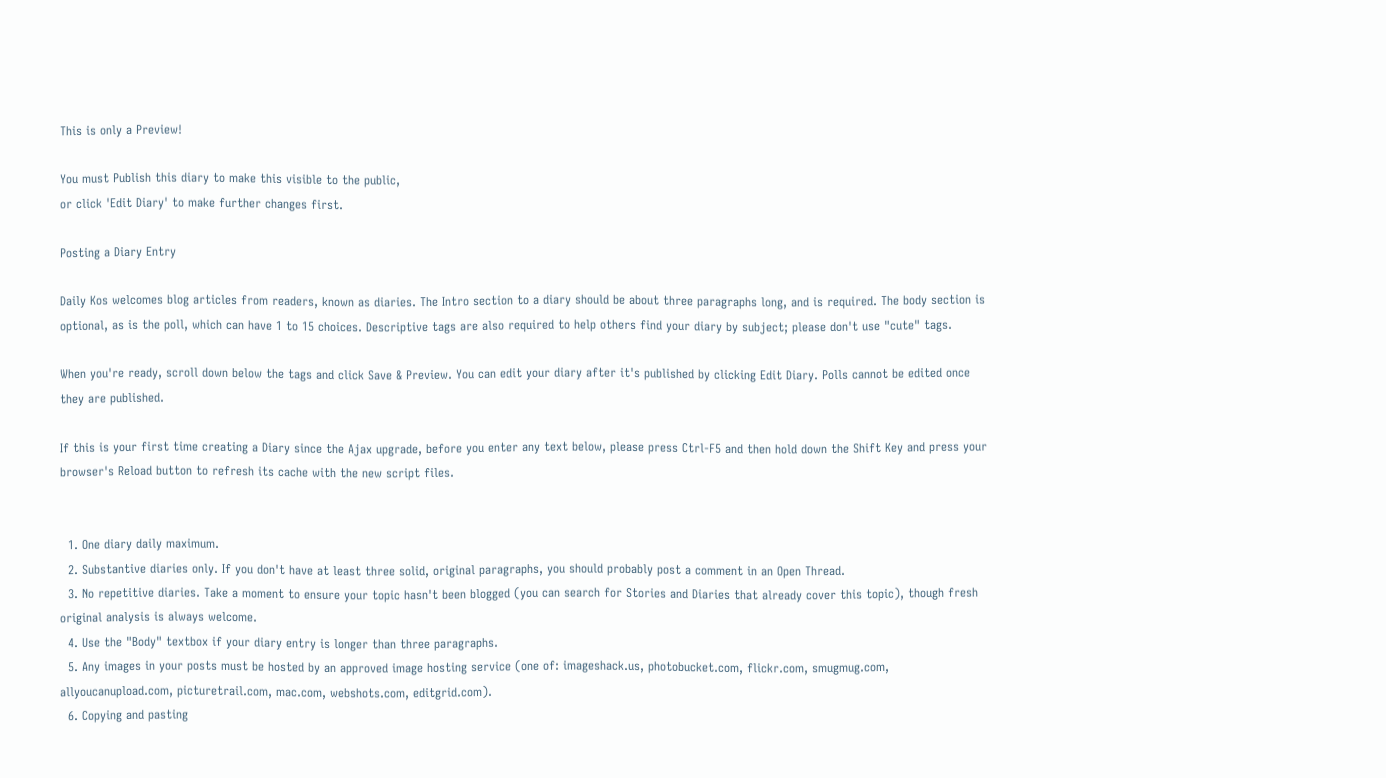This is only a Preview!

You must Publish this diary to make this visible to the public,
or click 'Edit Diary' to make further changes first.

Posting a Diary Entry

Daily Kos welcomes blog articles from readers, known as diaries. The Intro section to a diary should be about three paragraphs long, and is required. The body section is optional, as is the poll, which can have 1 to 15 choices. Descriptive tags are also required to help others find your diary by subject; please don't use "cute" tags.

When you're ready, scroll down below the tags and click Save & Preview. You can edit your diary after it's published by clicking Edit Diary. Polls cannot be edited once they are published.

If this is your first time creating a Diary since the Ajax upgrade, before you enter any text below, please press Ctrl-F5 and then hold down the Shift Key and press your browser's Reload button to refresh its cache with the new script files.


  1. One diary daily maximum.
  2. Substantive diaries only. If you don't have at least three solid, original paragraphs, you should probably post a comment in an Open Thread.
  3. No repetitive diaries. Take a moment to ensure your topic hasn't been blogged (you can search for Stories and Diaries that already cover this topic), though fresh original analysis is always welcome.
  4. Use the "Body" textbox if your diary entry is longer than three paragraphs.
  5. Any images in your posts must be hosted by an approved image hosting service (one of: imageshack.us, photobucket.com, flickr.com, smugmug.com, allyoucanupload.com, picturetrail.com, mac.com, webshots.com, editgrid.com).
  6. Copying and pasting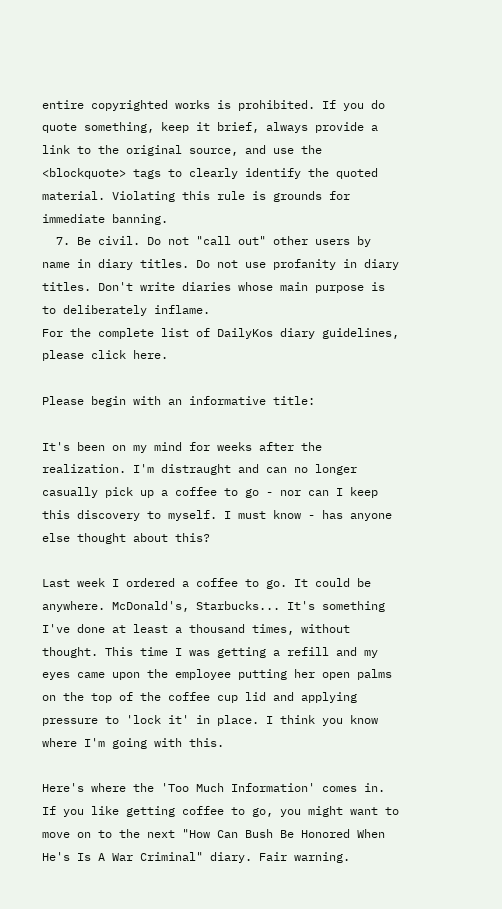entire copyrighted works is prohibited. If you do quote something, keep it brief, always provide a link to the original source, and use the <blockquote> tags to clearly identify the quoted material. Violating this rule is grounds for immediate banning.
  7. Be civil. Do not "call out" other users by name in diary titles. Do not use profanity in diary titles. Don't write diaries whose main purpose is to deliberately inflame.
For the complete list of DailyKos diary guidelines, please click here.

Please begin with an informative title:

It's been on my mind for weeks after the realization. I'm distraught and can no longer casually pick up a coffee to go - nor can I keep this discovery to myself. I must know - has anyone else thought about this?

Last week I ordered a coffee to go. It could be anywhere. McDonald's, Starbucks... It's something I've done at least a thousand times, without thought. This time I was getting a refill and my eyes came upon the employee putting her open palms on the top of the coffee cup lid and applying pressure to 'lock it' in place. I think you know where I'm going with this.

Here's where the 'Too Much Information' comes in. If you like getting coffee to go, you might want to move on to the next "How Can Bush Be Honored When He's Is A War Criminal" diary. Fair warning.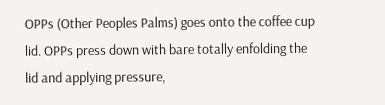OPPs (Other Peoples Palms) goes onto the coffee cup lid. OPPs press down with bare totally enfolding the lid and applying pressure,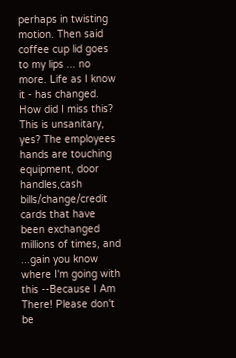perhaps in twisting motion. Then said coffee cup lid goes to my lips ... no more. Life as I know it - has changed. How did I miss this? This is unsanitary, yes? The employees hands are touching equipment, door handles,cash bills/change/credit cards that have been exchanged millions of times, and ...gain you know where I'm going with this --Because I Am There! Please don't be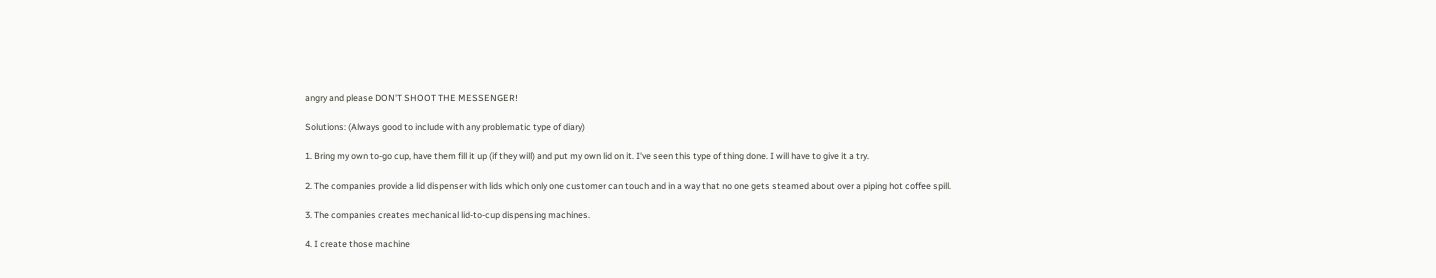angry and please DON'T SHOOT THE MESSENGER!

Solutions: (Always good to include with any problematic type of diary)

1. Bring my own to-go cup, have them fill it up (if they will) and put my own lid on it. I've seen this type of thing done. I will have to give it a try.

2. The companies provide a lid dispenser with lids which only one customer can touch and in a way that no one gets steamed about over a piping hot coffee spill.

3. The companies creates mechanical lid-to-cup dispensing machines.

4. I create those machine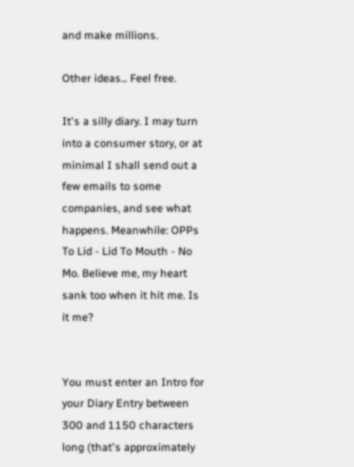and make millions.

Other ideas... Feel free.

It's a silly diary. I may turn into a consumer story, or at minimal I shall send out a few emails to some companies, and see what happens. Meanwhile: OPPs To Lid - Lid To Mouth - No Mo. Believe me, my heart sank too when it hit me. Is it me?


You must enter an Intro for your Diary Entry between 300 and 1150 characters long (that's approximately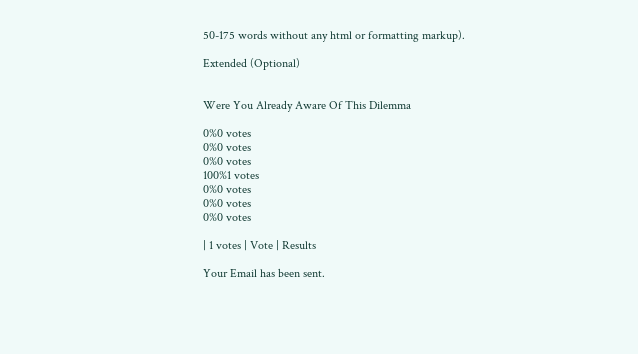50-175 words without any html or formatting markup).

Extended (Optional)


Were You Already Aware Of This Dilemma

0%0 votes
0%0 votes
0%0 votes
100%1 votes
0%0 votes
0%0 votes
0%0 votes

| 1 votes | Vote | Results

Your Email has been sent.